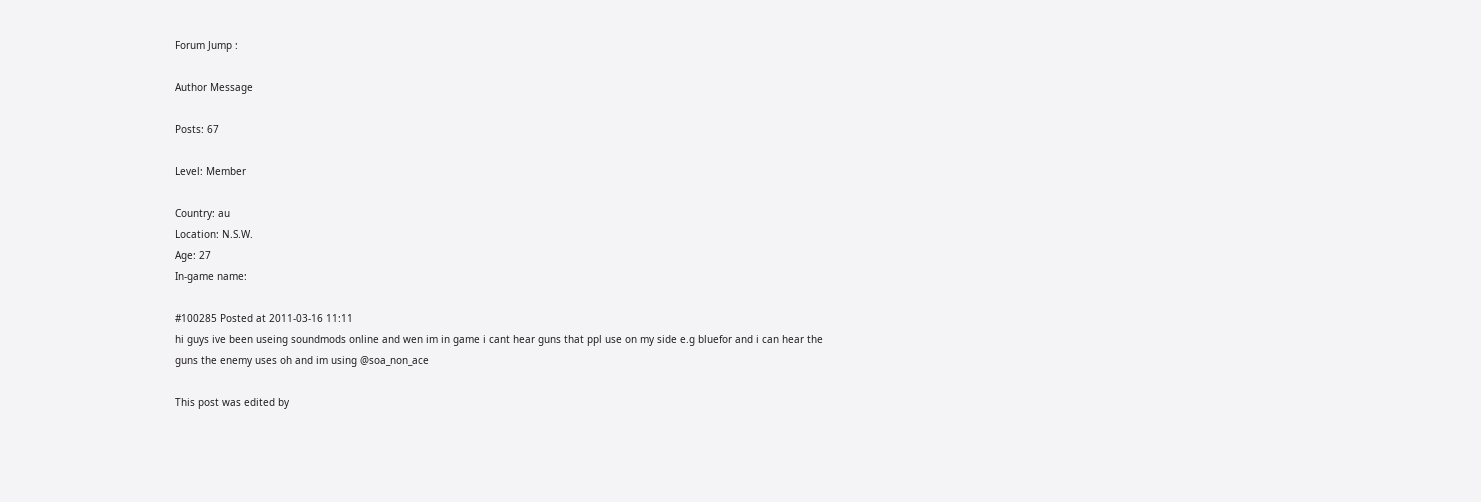Forum Jump :

Author Message

Posts: 67

Level: Member

Country: au
Location: N.S.W.
Age: 27
In-game name:

#100285 Posted at 2011-03-16 11:11
hi guys ive been useing soundmods online and wen im in game i cant hear guns that ppl use on my side e.g bluefor and i can hear the guns the enemy uses oh and im using @soa_non_ace

This post was edited by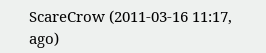ScareCrow (2011-03-16 11:17, ago)